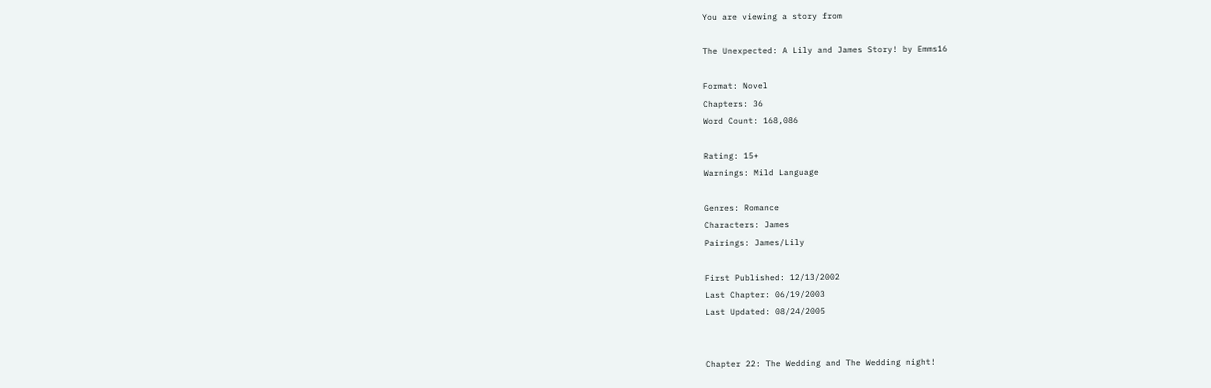You are viewing a story from

The Unexpected: A Lily and James Story! by Emms16

Format: Novel
Chapters: 36
Word Count: 168,086

Rating: 15+
Warnings: Mild Language

Genres: Romance
Characters: James
Pairings: James/Lily

First Published: 12/13/2002
Last Chapter: 06/19/2003
Last Updated: 08/24/2005


Chapter 22: The Wedding and The Wedding night!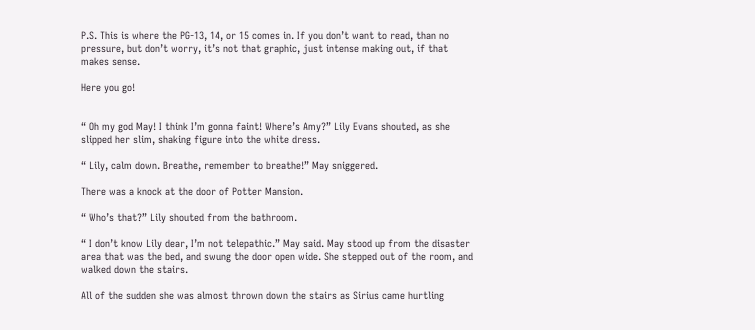P.S. This is where the PG-13, 14, or 15 comes in. If you don’t want to read, than no pressure, but don’t worry, it’s not that graphic, just intense making out, if that makes sense.

Here you go!


“ Oh my god May! I think I’m gonna faint! Where’s Amy?” Lily Evans shouted, as she slipped her slim, shaking figure into the white dress.

“ Lily, calm down. Breathe, remember to breathe!” May sniggered.

There was a knock at the door of Potter Mansion.

“ Who’s that?” Lily shouted from the bathroom.

“ I don’t know Lily dear, I’m not telepathic.” May said. May stood up from the disaster area that was the bed, and swung the door open wide. She stepped out of the room, and walked down the stairs.

All of the sudden she was almost thrown down the stairs as Sirius came hurtling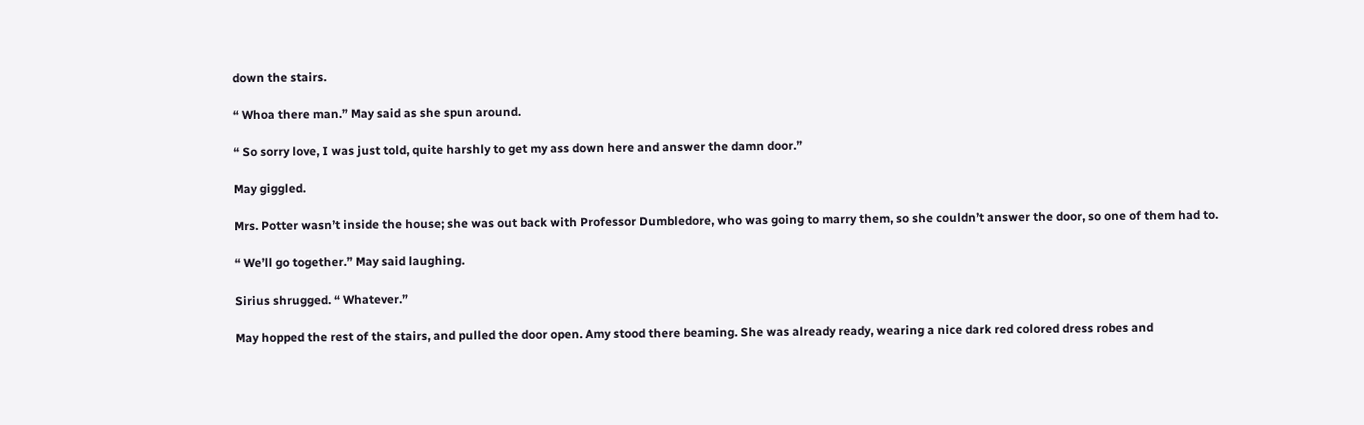down the stairs.

“ Whoa there man.” May said as she spun around.

“ So sorry love, I was just told, quite harshly to get my ass down here and answer the damn door.”

May giggled.

Mrs. Potter wasn’t inside the house; she was out back with Professor Dumbledore, who was going to marry them, so she couldn’t answer the door, so one of them had to.

“ We’ll go together.” May said laughing.

Sirius shrugged. “ Whatever.”

May hopped the rest of the stairs, and pulled the door open. Amy stood there beaming. She was already ready, wearing a nice dark red colored dress robes and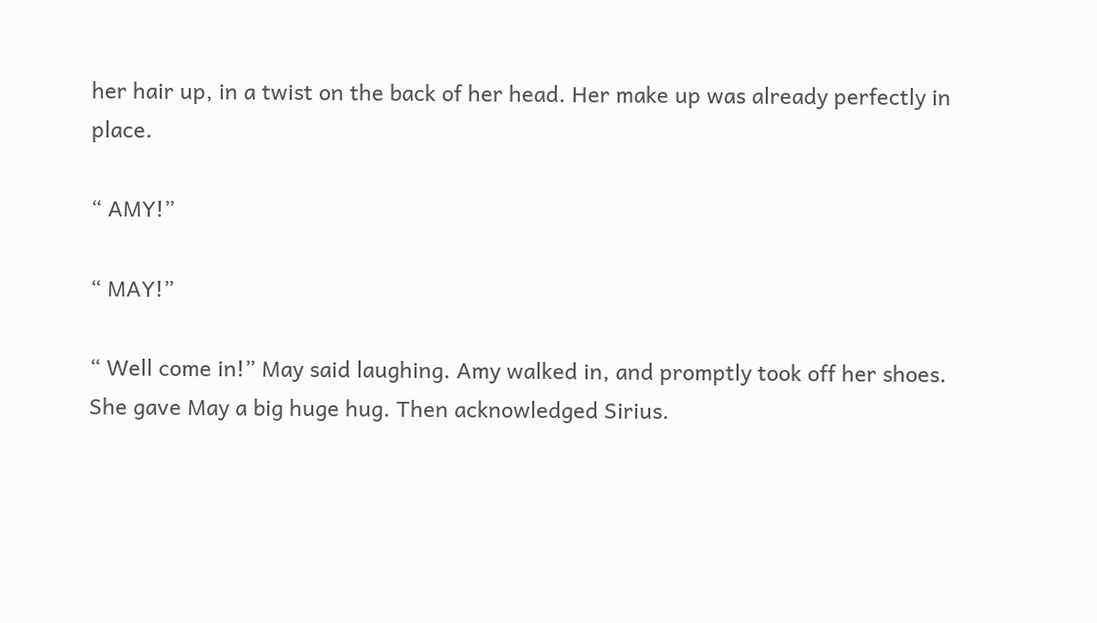her hair up, in a twist on the back of her head. Her make up was already perfectly in place.

“ AMY!”

“ MAY!”

“ Well come in!” May said laughing. Amy walked in, and promptly took off her shoes. She gave May a big huge hug. Then acknowledged Sirius.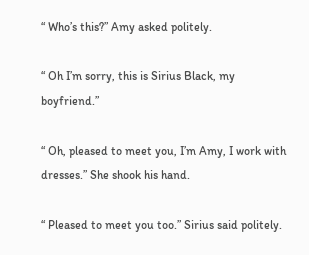“ Who’s this?” Amy asked politely.

“ Oh I’m sorry, this is Sirius Black, my boyfriend.”

“ Oh, pleased to meet you, I’m Amy, I work with dresses.” She shook his hand.

“ Pleased to meet you too.” Sirius said politely.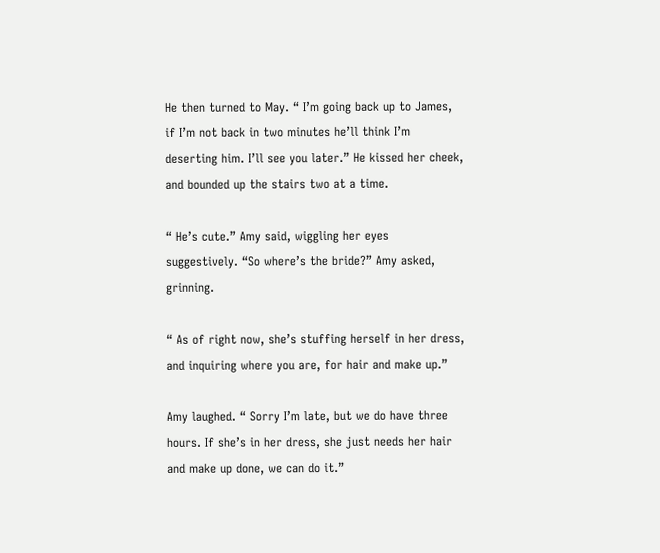He then turned to May. “ I’m going back up to James, if I’m not back in two minutes he’ll think I’m deserting him. I’ll see you later.” He kissed her cheek, and bounded up the stairs two at a time.

“ He’s cute.” Amy said, wiggling her eyes suggestively. “So where’s the bride?” Amy asked, grinning.

“ As of right now, she’s stuffing herself in her dress, and inquiring where you are, for hair and make up.”

Amy laughed. “ Sorry I’m late, but we do have three hours. If she’s in her dress, she just needs her hair and make up done, we can do it.”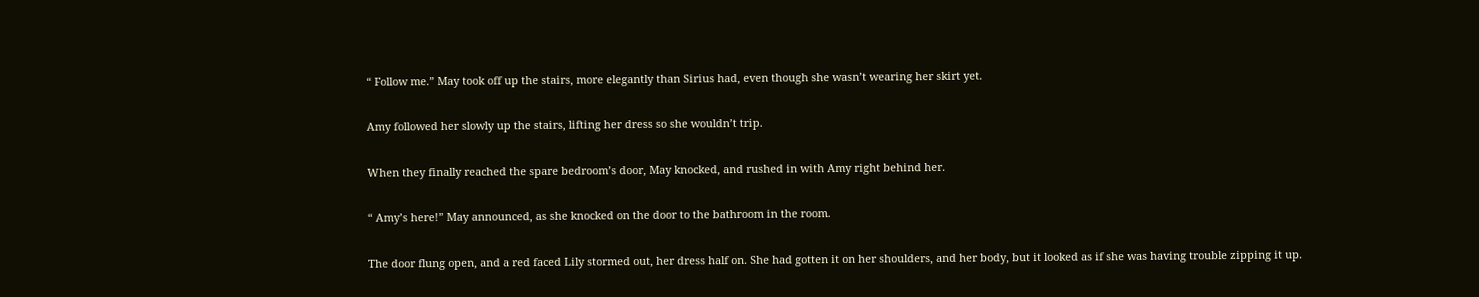“ Follow me.” May took off up the stairs, more elegantly than Sirius had, even though she wasn’t wearing her skirt yet.

Amy followed her slowly up the stairs, lifting her dress so she wouldn’t trip.

When they finally reached the spare bedroom’s door, May knocked, and rushed in with Amy right behind her.

“ Amy’s here!” May announced, as she knocked on the door to the bathroom in the room.

The door flung open, and a red faced Lily stormed out, her dress half on. She had gotten it on her shoulders, and her body, but it looked as if she was having trouble zipping it up.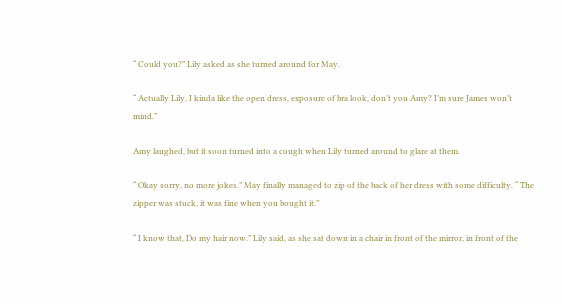“ Could you?” Lily asked as she turned around for May.

“ Actually Lily, I kinda like the open dress, exposure of bra look, don’t you Amy? I’m sure James won’t mind.”

Amy laughed, but it soon turned into a cough when Lily turned around to glare at them.

“ Okay sorry, no more jokes.” May finally managed to zip of the back of her dress with some difficulty. “ The zipper was stuck, it was fine when you bought it.”

“ I know that, Do my hair now.” Lily said, as she sat down in a chair in front of the mirror, in front of the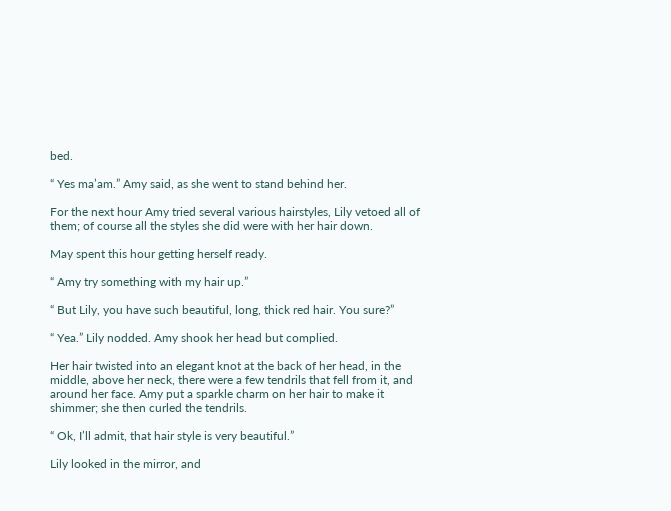bed.

“ Yes ma’am.” Amy said, as she went to stand behind her.

For the next hour Amy tried several various hairstyles, Lily vetoed all of them; of course all the styles she did were with her hair down.

May spent this hour getting herself ready.

“ Amy try something with my hair up.”

“ But Lily, you have such beautiful, long, thick red hair. You sure?”

“ Yea.” Lily nodded. Amy shook her head but complied.

Her hair twisted into an elegant knot at the back of her head, in the middle, above her neck, there were a few tendrils that fell from it, and around her face. Amy put a sparkle charm on her hair to make it shimmer; she then curled the tendrils.

“ Ok, I’ll admit, that hair style is very beautiful.”

Lily looked in the mirror, and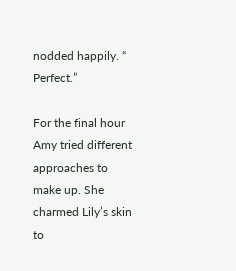nodded happily. “ Perfect.”

For the final hour Amy tried different approaches to make up. She charmed Lily’s skin to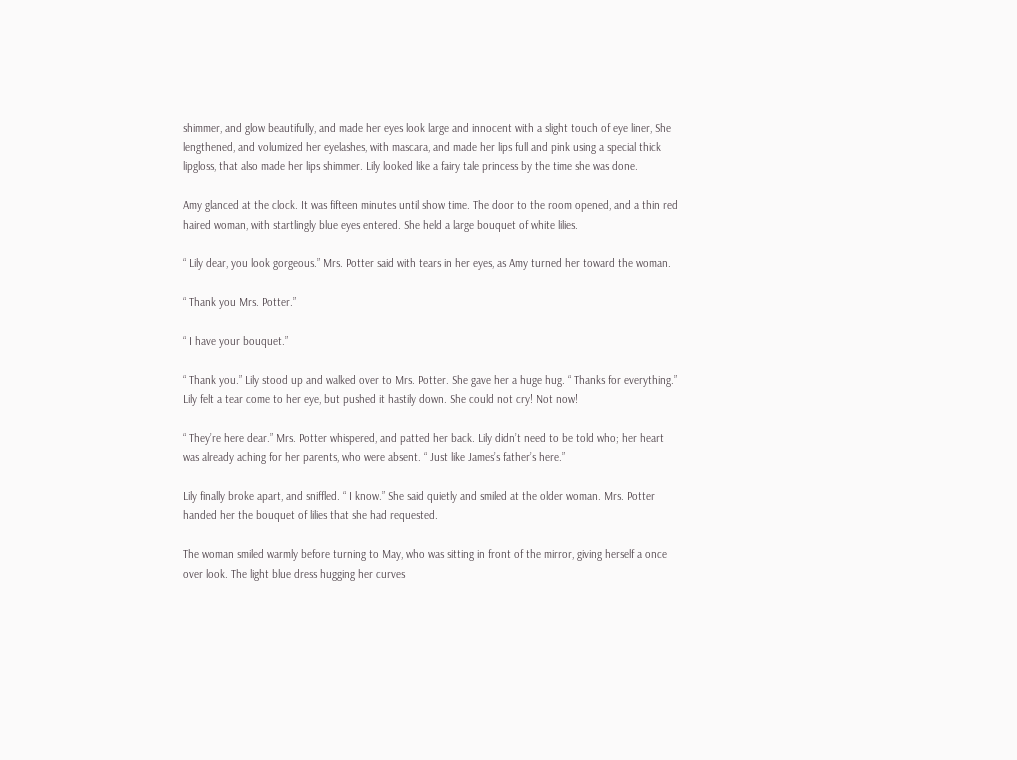shimmer, and glow beautifully, and made her eyes look large and innocent with a slight touch of eye liner, She lengthened, and volumized her eyelashes, with mascara, and made her lips full and pink using a special thick lipgloss, that also made her lips shimmer. Lily looked like a fairy tale princess by the time she was done.

Amy glanced at the clock. It was fifteen minutes until show time. The door to the room opened, and a thin red haired woman, with startlingly blue eyes entered. She held a large bouquet of white lilies.

“ Lily dear, you look gorgeous.” Mrs. Potter said with tears in her eyes, as Amy turned her toward the woman.

“ Thank you Mrs. Potter.”

“ I have your bouquet.”

“ Thank you.” Lily stood up and walked over to Mrs. Potter. She gave her a huge hug. “ Thanks for everything.” Lily felt a tear come to her eye, but pushed it hastily down. She could not cry! Not now!

“ They’re here dear.” Mrs. Potter whispered, and patted her back. Lily didn’t need to be told who; her heart was already aching for her parents, who were absent. “ Just like James’s father’s here.”

Lily finally broke apart, and sniffled. “ I know.” She said quietly and smiled at the older woman. Mrs. Potter handed her the bouquet of lilies that she had requested.

The woman smiled warmly before turning to May, who was sitting in front of the mirror, giving herself a once over look. The light blue dress hugging her curves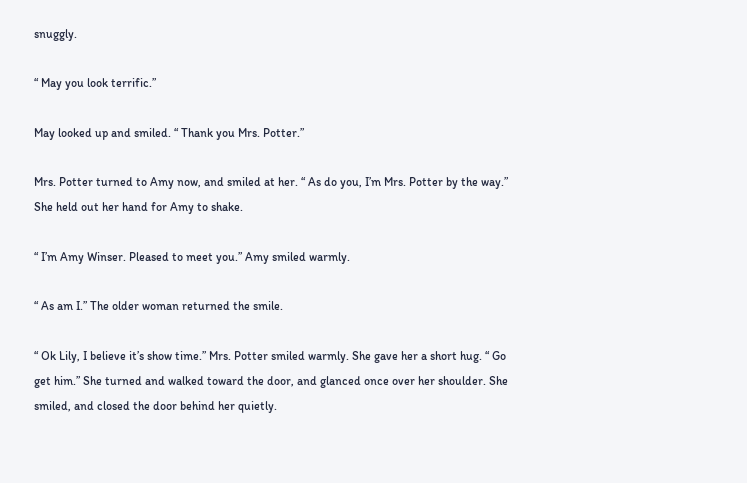snuggly.

“ May you look terrific.”

May looked up and smiled. “ Thank you Mrs. Potter.”

Mrs. Potter turned to Amy now, and smiled at her. “ As do you, I’m Mrs. Potter by the way.” She held out her hand for Amy to shake.

“ I’m Amy Winser. Pleased to meet you.” Amy smiled warmly.

“ As am I.” The older woman returned the smile.

“ Ok Lily, I believe it’s show time.” Mrs. Potter smiled warmly. She gave her a short hug. “ Go get him.” She turned and walked toward the door, and glanced once over her shoulder. She smiled, and closed the door behind her quietly.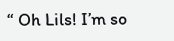“ Oh Lils! I’m so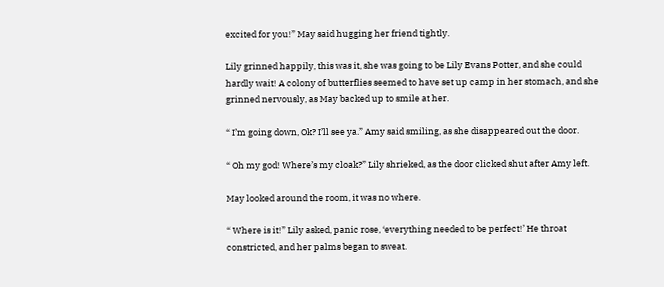excited for you!” May said hugging her friend tightly.

Lily grinned happily, this was it, she was going to be Lily Evans Potter, and she could hardly wait! A colony of butterflies seemed to have set up camp in her stomach, and she grinned nervously, as May backed up to smile at her.

“ I’m going down, Ok? I’ll see ya.” Amy said smiling, as she disappeared out the door.

“ Oh my god! Where’s my cloak?” Lily shrieked, as the door clicked shut after Amy left.

May looked around the room, it was no where.

“ Where is it!” Lily asked, panic rose, ‘everything needed to be perfect!’ He throat constricted, and her palms began to sweat.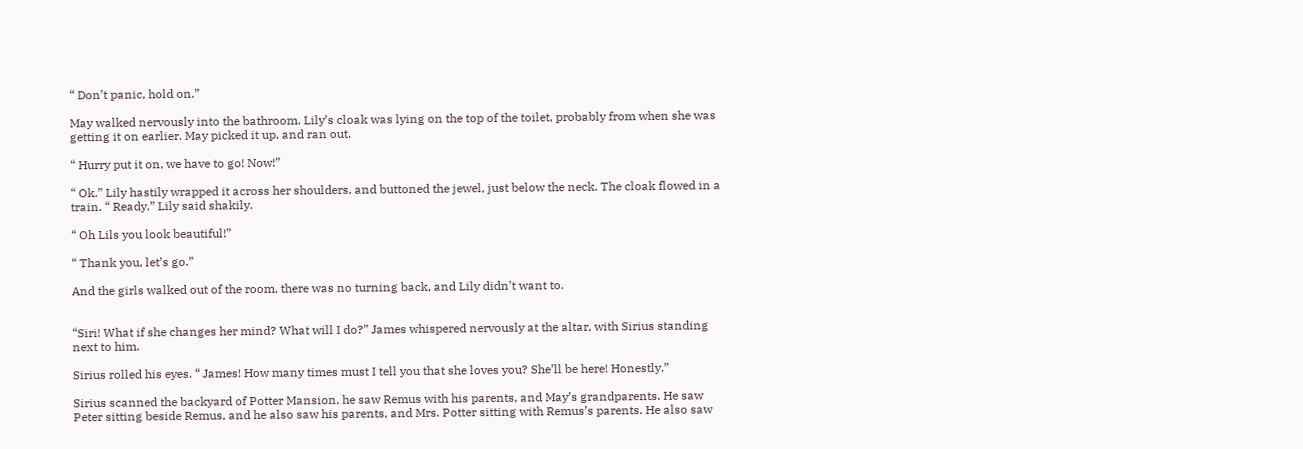“ Don’t panic, hold on.”

May walked nervously into the bathroom. Lily’s cloak was lying on the top of the toilet, probably from when she was getting it on earlier. May picked it up, and ran out.

“ Hurry put it on, we have to go! Now!”

“ Ok.” Lily hastily wrapped it across her shoulders, and buttoned the jewel, just below the neck. The cloak flowed in a train. “ Ready.” Lily said shakily.

“ Oh Lils you look beautiful!”

“ Thank you, let’s go.”

And the girls walked out of the room, there was no turning back, and Lily didn’t want to.


“Siri! What if she changes her mind? What will I do?” James whispered nervously at the altar, with Sirius standing next to him.

Sirius rolled his eyes. “ James! How many times must I tell you that she loves you? She’ll be here! Honestly.”

Sirius scanned the backyard of Potter Mansion, he saw Remus with his parents, and May’s grandparents. He saw Peter sitting beside Remus, and he also saw his parents, and Mrs. Potter sitting with Remus’s parents. He also saw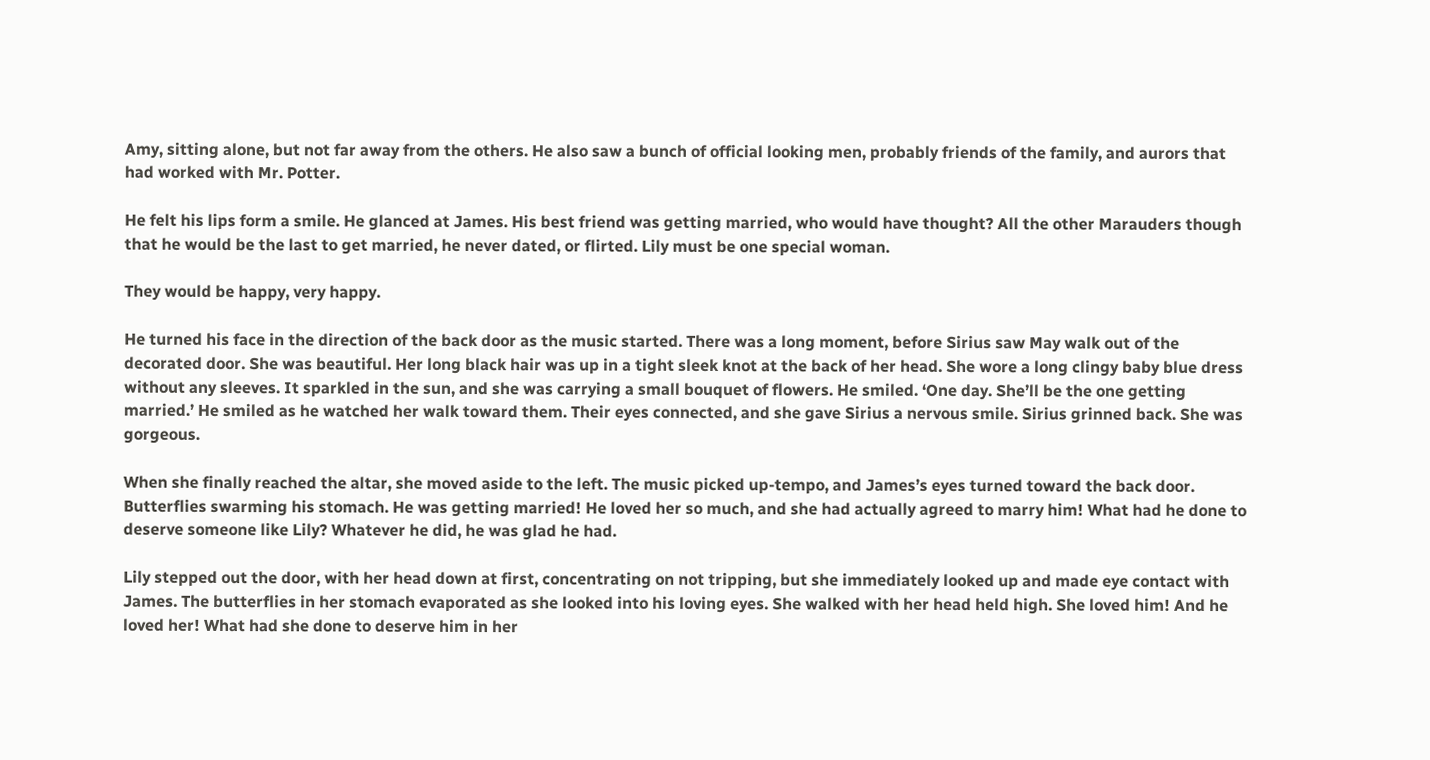Amy, sitting alone, but not far away from the others. He also saw a bunch of official looking men, probably friends of the family, and aurors that had worked with Mr. Potter.

He felt his lips form a smile. He glanced at James. His best friend was getting married, who would have thought? All the other Marauders though that he would be the last to get married, he never dated, or flirted. Lily must be one special woman.

They would be happy, very happy.

He turned his face in the direction of the back door as the music started. There was a long moment, before Sirius saw May walk out of the decorated door. She was beautiful. Her long black hair was up in a tight sleek knot at the back of her head. She wore a long clingy baby blue dress without any sleeves. It sparkled in the sun, and she was carrying a small bouquet of flowers. He smiled. ‘One day. She’ll be the one getting married.’ He smiled as he watched her walk toward them. Their eyes connected, and she gave Sirius a nervous smile. Sirius grinned back. She was gorgeous.

When she finally reached the altar, she moved aside to the left. The music picked up-tempo, and James’s eyes turned toward the back door. Butterflies swarming his stomach. He was getting married! He loved her so much, and she had actually agreed to marry him! What had he done to deserve someone like Lily? Whatever he did, he was glad he had.

Lily stepped out the door, with her head down at first, concentrating on not tripping, but she immediately looked up and made eye contact with James. The butterflies in her stomach evaporated as she looked into his loving eyes. She walked with her head held high. She loved him! And he loved her! What had she done to deserve him in her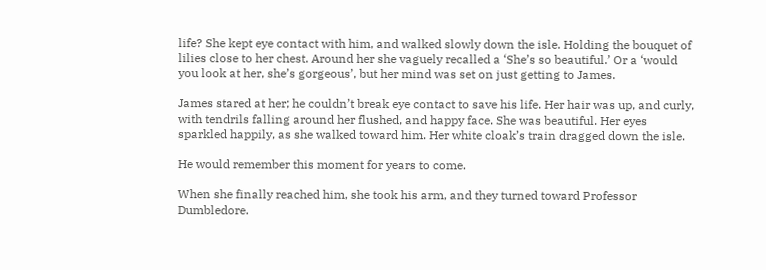life? She kept eye contact with him, and walked slowly down the isle. Holding the bouquet of lilies close to her chest. Around her she vaguely recalled a ‘She’s so beautiful.’ Or a ‘would you look at her, she’s gorgeous’, but her mind was set on just getting to James.

James stared at her; he couldn’t break eye contact to save his life. Her hair was up, and curly, with tendrils falling around her flushed, and happy face. She was beautiful. Her eyes sparkled happily, as she walked toward him. Her white cloak’s train dragged down the isle.

He would remember this moment for years to come.

When she finally reached him, she took his arm, and they turned toward Professor Dumbledore.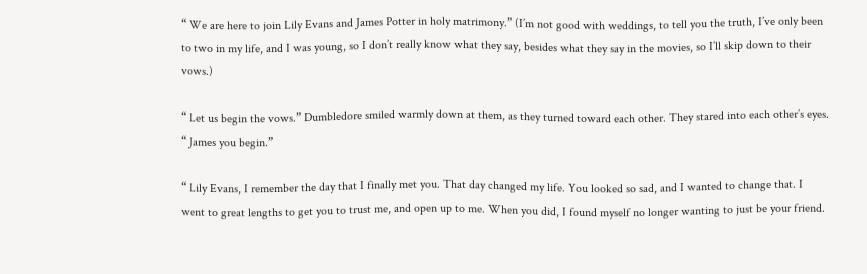“ We are here to join Lily Evans and James Potter in holy matrimony.” (I’m not good with weddings, to tell you the truth, I’ve only been to two in my life, and I was young, so I don’t really know what they say, besides what they say in the movies, so I’ll skip down to their vows.)

“ Let us begin the vows.” Dumbledore smiled warmly down at them, as they turned toward each other. They stared into each other’s eyes. “ James you begin.”

“ Lily Evans, I remember the day that I finally met you. That day changed my life. You looked so sad, and I wanted to change that. I went to great lengths to get you to trust me, and open up to me. When you did, I found myself no longer wanting to just be your friend.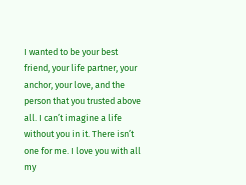I wanted to be your best friend, your life partner, your anchor, your love, and the person that you trusted above all. I can’t imagine a life without you in it. There isn’t one for me. I love you with all my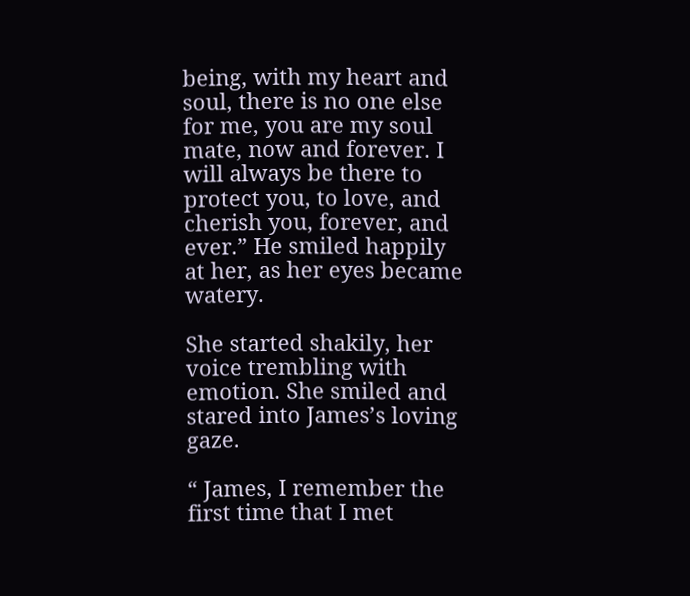being, with my heart and soul, there is no one else for me, you are my soul mate, now and forever. I will always be there to protect you, to love, and cherish you, forever, and ever.” He smiled happily at her, as her eyes became watery.

She started shakily, her voice trembling with emotion. She smiled and stared into James’s loving gaze.

“ James, I remember the first time that I met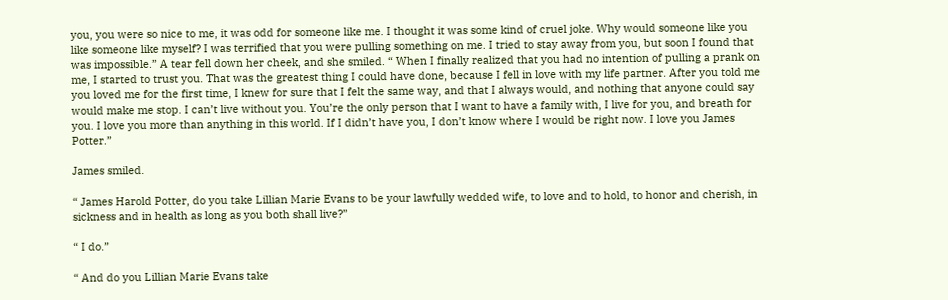you, you were so nice to me, it was odd for someone like me. I thought it was some kind of cruel joke. Why would someone like you like someone like myself? I was terrified that you were pulling something on me. I tried to stay away from you, but soon I found that was impossible.” A tear fell down her cheek, and she smiled. “ When I finally realized that you had no intention of pulling a prank on me, I started to trust you. That was the greatest thing I could have done, because I fell in love with my life partner. After you told me you loved me for the first time, I knew for sure that I felt the same way, and that I always would, and nothing that anyone could say would make me stop. I can’t live without you. You’re the only person that I want to have a family with, I live for you, and breath for you. I love you more than anything in this world. If I didn’t have you, I don’t know where I would be right now. I love you James Potter.”

James smiled.

“ James Harold Potter, do you take Lillian Marie Evans to be your lawfully wedded wife, to love and to hold, to honor and cherish, in sickness and in health as long as you both shall live?”

“ I do.”

“ And do you Lillian Marie Evans take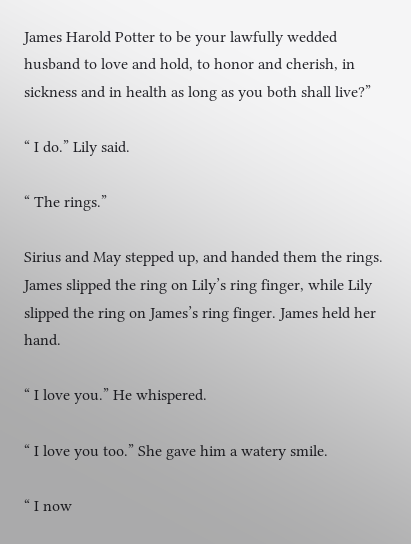James Harold Potter to be your lawfully wedded husband to love and hold, to honor and cherish, in sickness and in health as long as you both shall live?”

“ I do.” Lily said.

“ The rings.”

Sirius and May stepped up, and handed them the rings. James slipped the ring on Lily’s ring finger, while Lily slipped the ring on James’s ring finger. James held her hand.

“ I love you.” He whispered.

“ I love you too.” She gave him a watery smile.

“ I now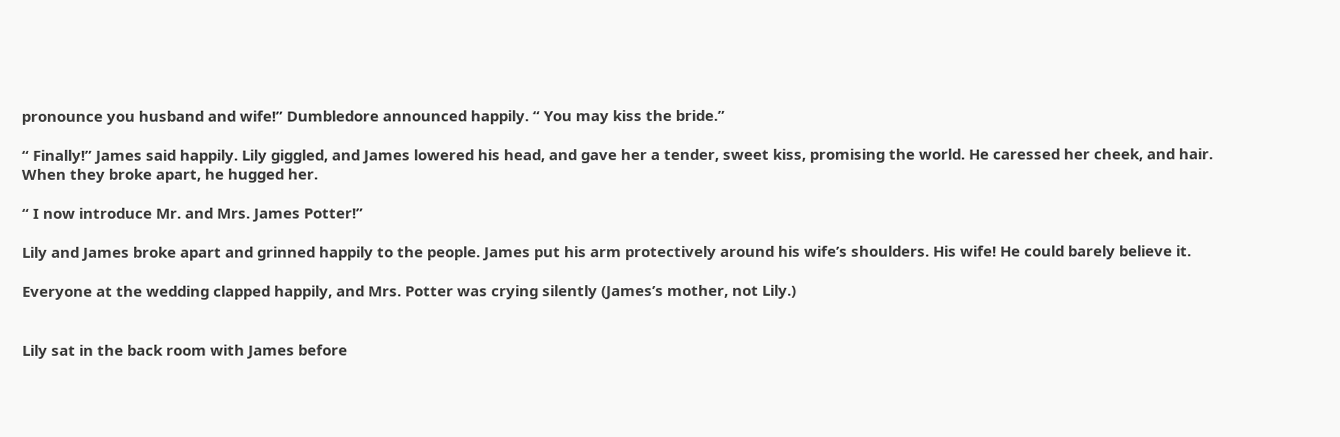pronounce you husband and wife!” Dumbledore announced happily. “ You may kiss the bride.”

“ Finally!” James said happily. Lily giggled, and James lowered his head, and gave her a tender, sweet kiss, promising the world. He caressed her cheek, and hair. When they broke apart, he hugged her.

“ I now introduce Mr. and Mrs. James Potter!”

Lily and James broke apart and grinned happily to the people. James put his arm protectively around his wife’s shoulders. His wife! He could barely believe it.

Everyone at the wedding clapped happily, and Mrs. Potter was crying silently (James’s mother, not Lily.)


Lily sat in the back room with James before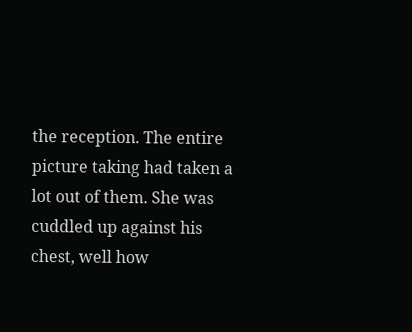the reception. The entire picture taking had taken a lot out of them. She was cuddled up against his chest, well how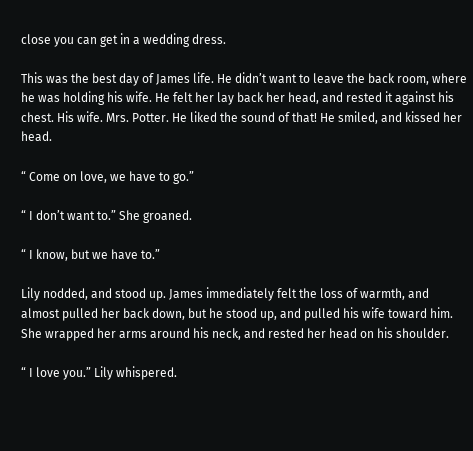close you can get in a wedding dress.

This was the best day of James life. He didn’t want to leave the back room, where he was holding his wife. He felt her lay back her head, and rested it against his chest. His wife. Mrs. Potter. He liked the sound of that! He smiled, and kissed her head.

“ Come on love, we have to go.”

“ I don’t want to.” She groaned.

“ I know, but we have to.”

Lily nodded, and stood up. James immediately felt the loss of warmth, and almost pulled her back down, but he stood up, and pulled his wife toward him. She wrapped her arms around his neck, and rested her head on his shoulder.

“ I love you.” Lily whispered.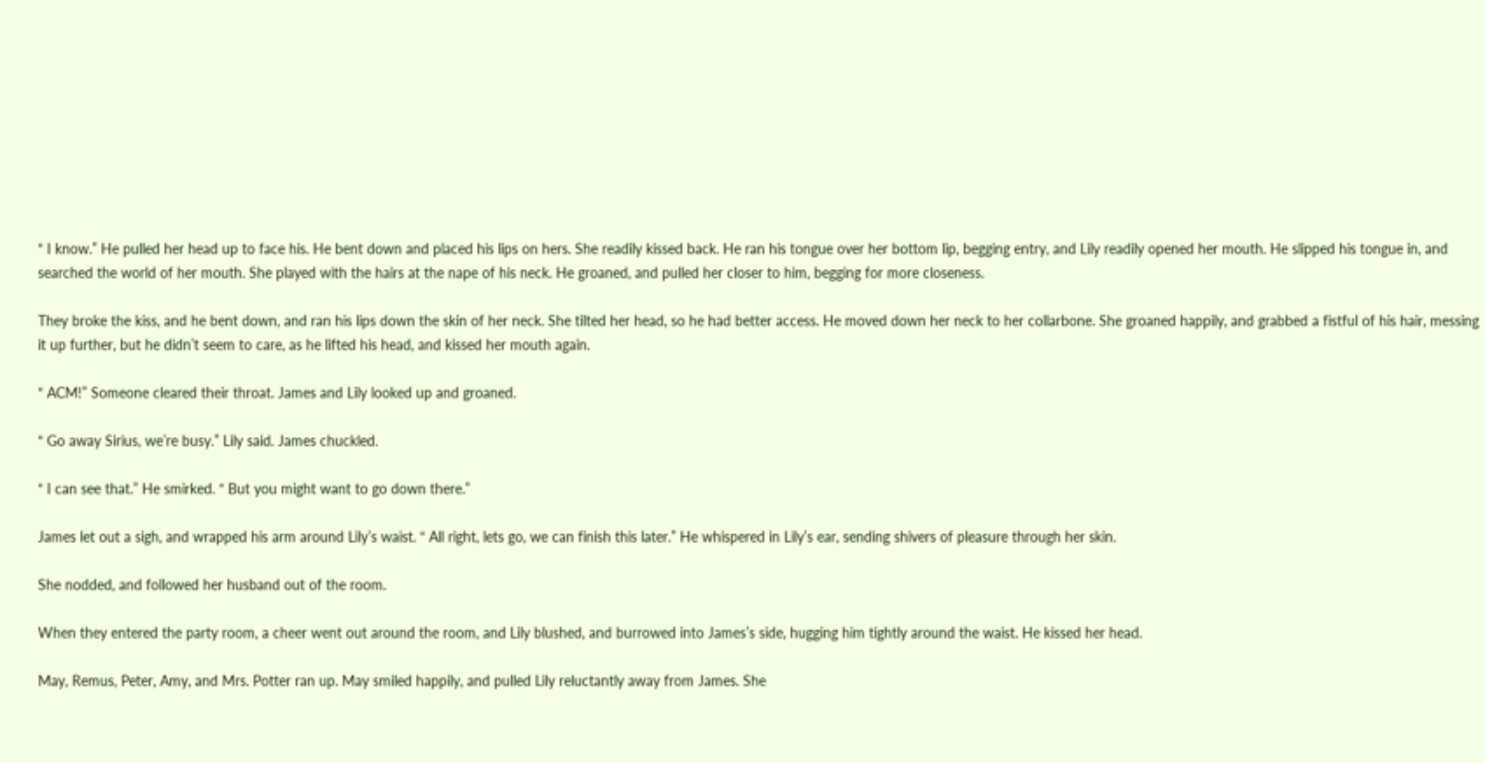“ I know.” He pulled her head up to face his. He bent down and placed his lips on hers. She readily kissed back. He ran his tongue over her bottom lip, begging entry, and Lily readily opened her mouth. He slipped his tongue in, and searched the world of her mouth. She played with the hairs at the nape of his neck. He groaned, and pulled her closer to him, begging for more closeness.

They broke the kiss, and he bent down, and ran his lips down the skin of her neck. She tilted her head, so he had better access. He moved down her neck to her collarbone. She groaned happily, and grabbed a fistful of his hair, messing it up further, but he didn’t seem to care, as he lifted his head, and kissed her mouth again.

“ ACM!” Someone cleared their throat. James and Lily looked up and groaned.

“ Go away Sirius, we’re busy.” Lily said. James chuckled.

“ I can see that.” He smirked. “ But you might want to go down there.”

James let out a sigh, and wrapped his arm around Lily’s waist. “ All right, lets go, we can finish this later.” He whispered in Lily’s ear, sending shivers of pleasure through her skin.

She nodded, and followed her husband out of the room.

When they entered the party room, a cheer went out around the room, and Lily blushed, and burrowed into James’s side, hugging him tightly around the waist. He kissed her head.

May, Remus, Peter, Amy, and Mrs. Potter ran up. May smiled happily, and pulled Lily reluctantly away from James. She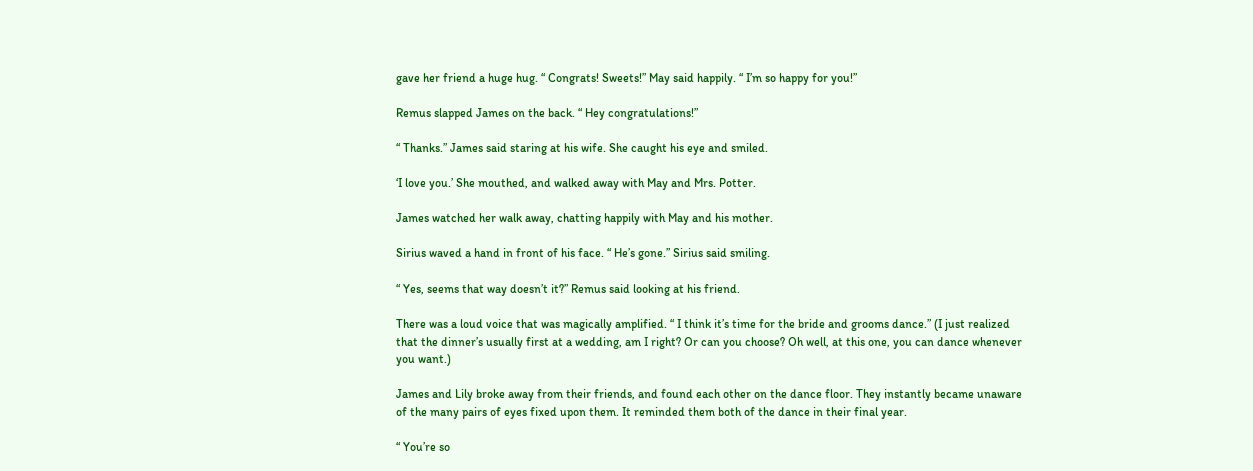gave her friend a huge hug. “ Congrats! Sweets!” May said happily. “ I’m so happy for you!”

Remus slapped James on the back. “ Hey congratulations!”

“ Thanks.” James said staring at his wife. She caught his eye and smiled.

‘I love you.’ She mouthed, and walked away with May and Mrs. Potter.

James watched her walk away, chatting happily with May and his mother.

Sirius waved a hand in front of his face. “ He’s gone.” Sirius said smiling.

“ Yes, seems that way doesn’t it?” Remus said looking at his friend.

There was a loud voice that was magically amplified. “ I think it’s time for the bride and grooms dance.” (I just realized that the dinner’s usually first at a wedding, am I right? Or can you choose? Oh well, at this one, you can dance whenever you want.)

James and Lily broke away from their friends, and found each other on the dance floor. They instantly became unaware of the many pairs of eyes fixed upon them. It reminded them both of the dance in their final year.

“ You’re so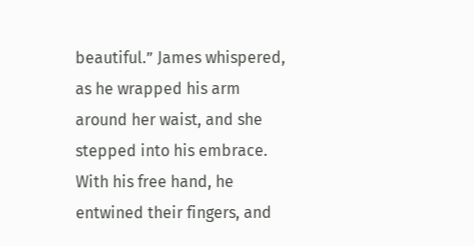beautiful.” James whispered, as he wrapped his arm around her waist, and she stepped into his embrace. With his free hand, he entwined their fingers, and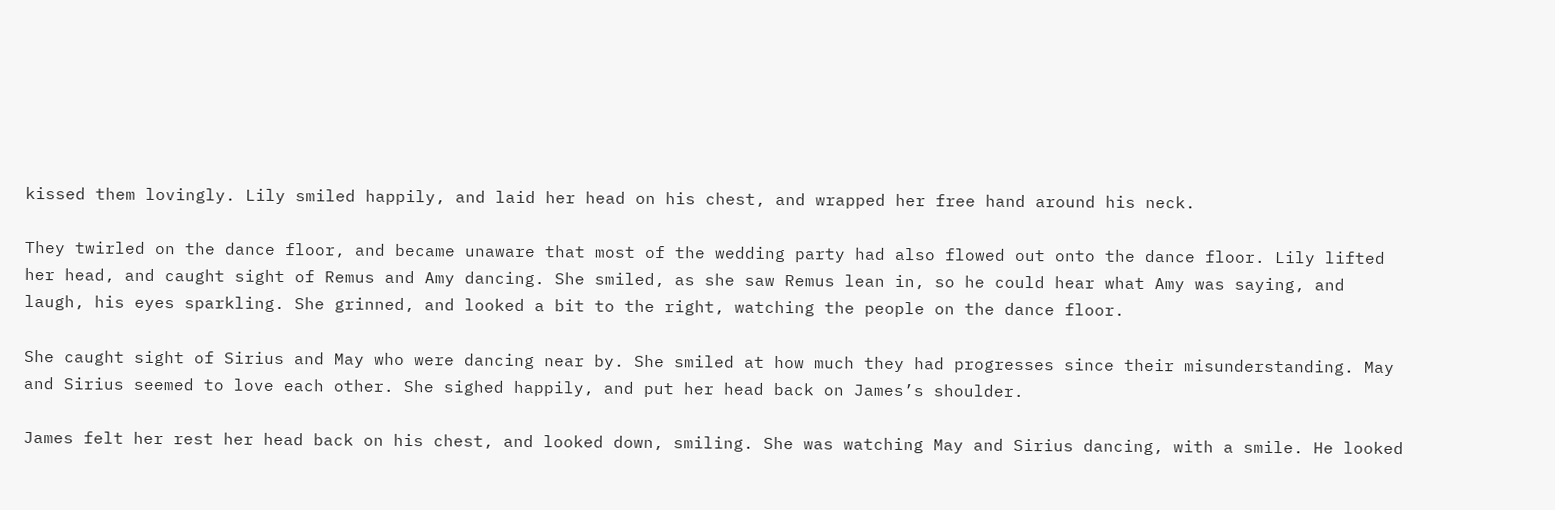kissed them lovingly. Lily smiled happily, and laid her head on his chest, and wrapped her free hand around his neck.

They twirled on the dance floor, and became unaware that most of the wedding party had also flowed out onto the dance floor. Lily lifted her head, and caught sight of Remus and Amy dancing. She smiled, as she saw Remus lean in, so he could hear what Amy was saying, and laugh, his eyes sparkling. She grinned, and looked a bit to the right, watching the people on the dance floor.

She caught sight of Sirius and May who were dancing near by. She smiled at how much they had progresses since their misunderstanding. May and Sirius seemed to love each other. She sighed happily, and put her head back on James’s shoulder.

James felt her rest her head back on his chest, and looked down, smiling. She was watching May and Sirius dancing, with a smile. He looked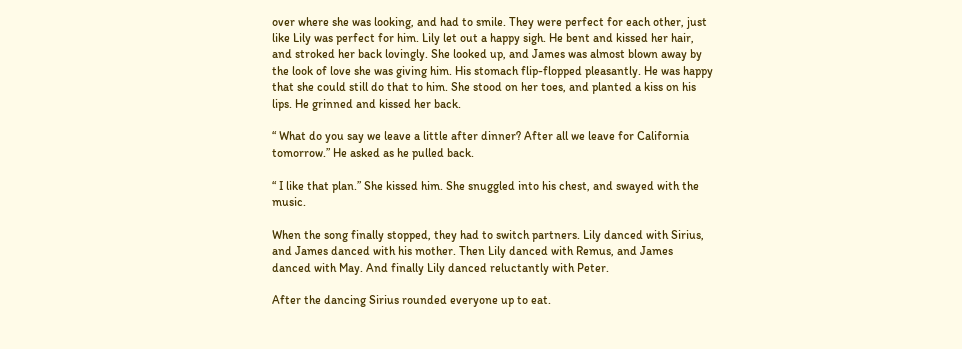over where she was looking, and had to smile. They were perfect for each other, just like Lily was perfect for him. Lily let out a happy sigh. He bent and kissed her hair, and stroked her back lovingly. She looked up, and James was almost blown away by the look of love she was giving him. His stomach flip-flopped pleasantly. He was happy that she could still do that to him. She stood on her toes, and planted a kiss on his lips. He grinned and kissed her back.

“ What do you say we leave a little after dinner? After all we leave for California tomorrow.” He asked as he pulled back.

“ I like that plan.” She kissed him. She snuggled into his chest, and swayed with the music.

When the song finally stopped, they had to switch partners. Lily danced with Sirius, and James danced with his mother. Then Lily danced with Remus, and James danced with May. And finally Lily danced reluctantly with Peter.

After the dancing Sirius rounded everyone up to eat.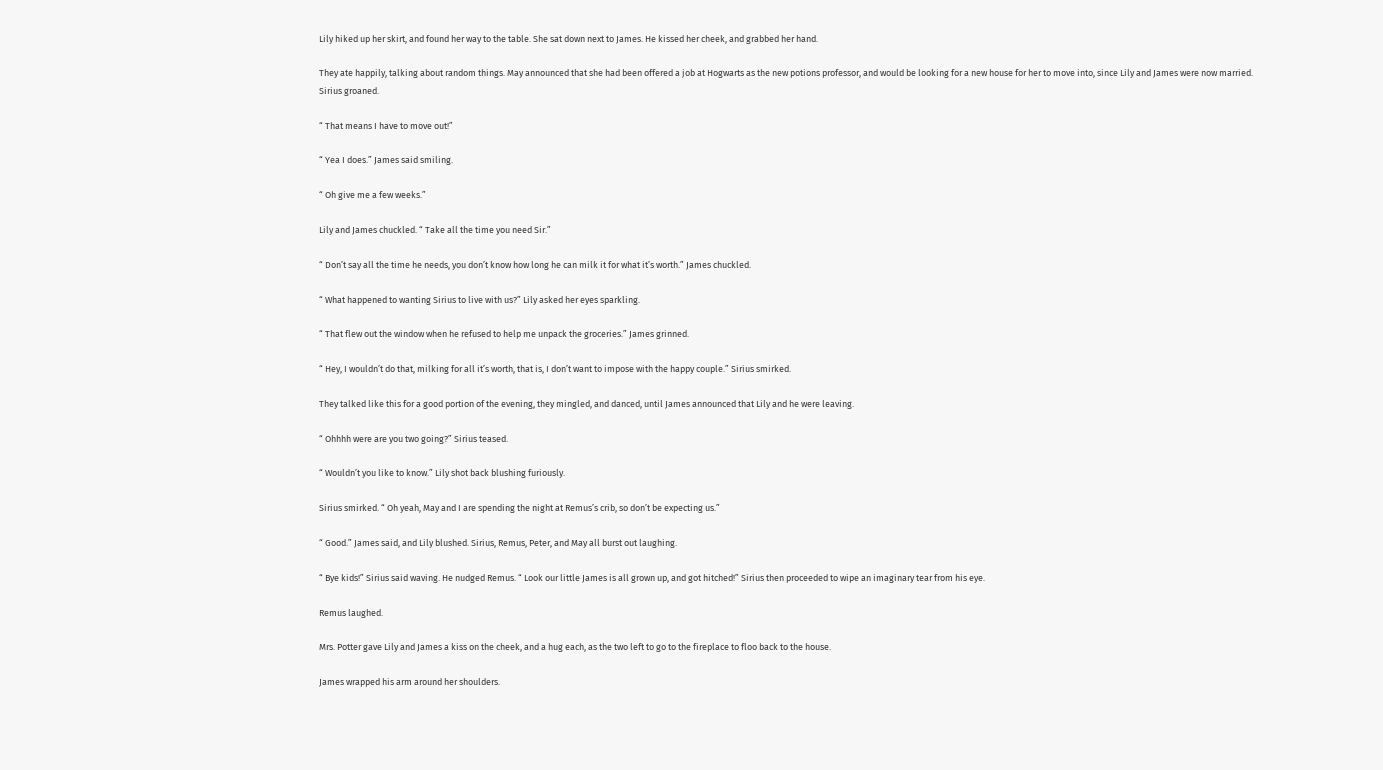Lily hiked up her skirt, and found her way to the table. She sat down next to James. He kissed her cheek, and grabbed her hand.

They ate happily, talking about random things. May announced that she had been offered a job at Hogwarts as the new potions professor, and would be looking for a new house for her to move into, since Lily and James were now married. Sirius groaned.

“ That means I have to move out!”

“ Yea I does.” James said smiling.

“ Oh give me a few weeks.”

Lily and James chuckled. “ Take all the time you need Sir.”

“ Don’t say all the time he needs, you don’t know how long he can milk it for what it’s worth.” James chuckled.

“ What happened to wanting Sirius to live with us?” Lily asked her eyes sparkling.

“ That flew out the window when he refused to help me unpack the groceries.” James grinned.

“ Hey, I wouldn’t do that, milking for all it’s worth, that is, I don’t want to impose with the happy couple.” Sirius smirked.

They talked like this for a good portion of the evening, they mingled, and danced, until James announced that Lily and he were leaving.

“ Ohhhh were are you two going?” Sirius teased.

“ Wouldn’t you like to know.” Lily shot back blushing furiously.

Sirius smirked. “ Oh yeah, May and I are spending the night at Remus’s crib, so don’t be expecting us.”

“ Good.” James said, and Lily blushed. Sirius, Remus, Peter, and May all burst out laughing.

“ Bye kids!” Sirius said waving. He nudged Remus. “ Look our little James is all grown up, and got hitched!” Sirius then proceeded to wipe an imaginary tear from his eye.

Remus laughed.

Mrs. Potter gave Lily and James a kiss on the cheek, and a hug each, as the two left to go to the fireplace to floo back to the house.

James wrapped his arm around her shoulders.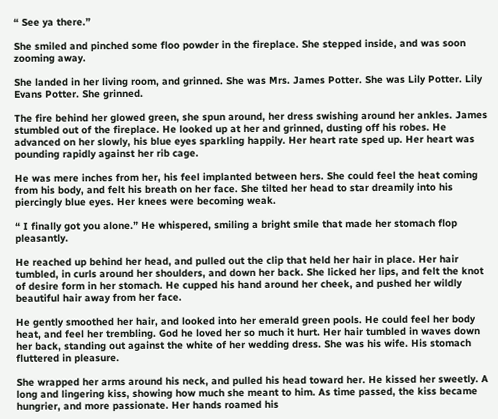“ See ya there.”

She smiled and pinched some floo powder in the fireplace. She stepped inside, and was soon zooming away.

She landed in her living room, and grinned. She was Mrs. James Potter. She was Lily Potter. Lily Evans Potter. She grinned.

The fire behind her glowed green, she spun around, her dress swishing around her ankles. James stumbled out of the fireplace. He looked up at her and grinned, dusting off his robes. He advanced on her slowly, his blue eyes sparkling happily. Her heart rate sped up. Her heart was pounding rapidly against her rib cage.

He was mere inches from her, his feel implanted between hers. She could feel the heat coming from his body, and felt his breath on her face. She tilted her head to star dreamily into his piercingly blue eyes. Her knees were becoming weak.

“ I finally got you alone.” He whispered, smiling a bright smile that made her stomach flop pleasantly.

He reached up behind her head, and pulled out the clip that held her hair in place. Her hair tumbled, in curls around her shoulders, and down her back. She licked her lips, and felt the knot of desire form in her stomach. He cupped his hand around her cheek, and pushed her wildly beautiful hair away from her face.

He gently smoothed her hair, and looked into her emerald green pools. He could feel her body heat, and feel her trembling. God he loved her so much it hurt. Her hair tumbled in waves down her back, standing out against the white of her wedding dress. She was his wife. His stomach fluttered in pleasure.

She wrapped her arms around his neck, and pulled his head toward her. He kissed her sweetly. A long and lingering kiss, showing how much she meant to him. As time passed, the kiss became hungrier, and more passionate. Her hands roamed his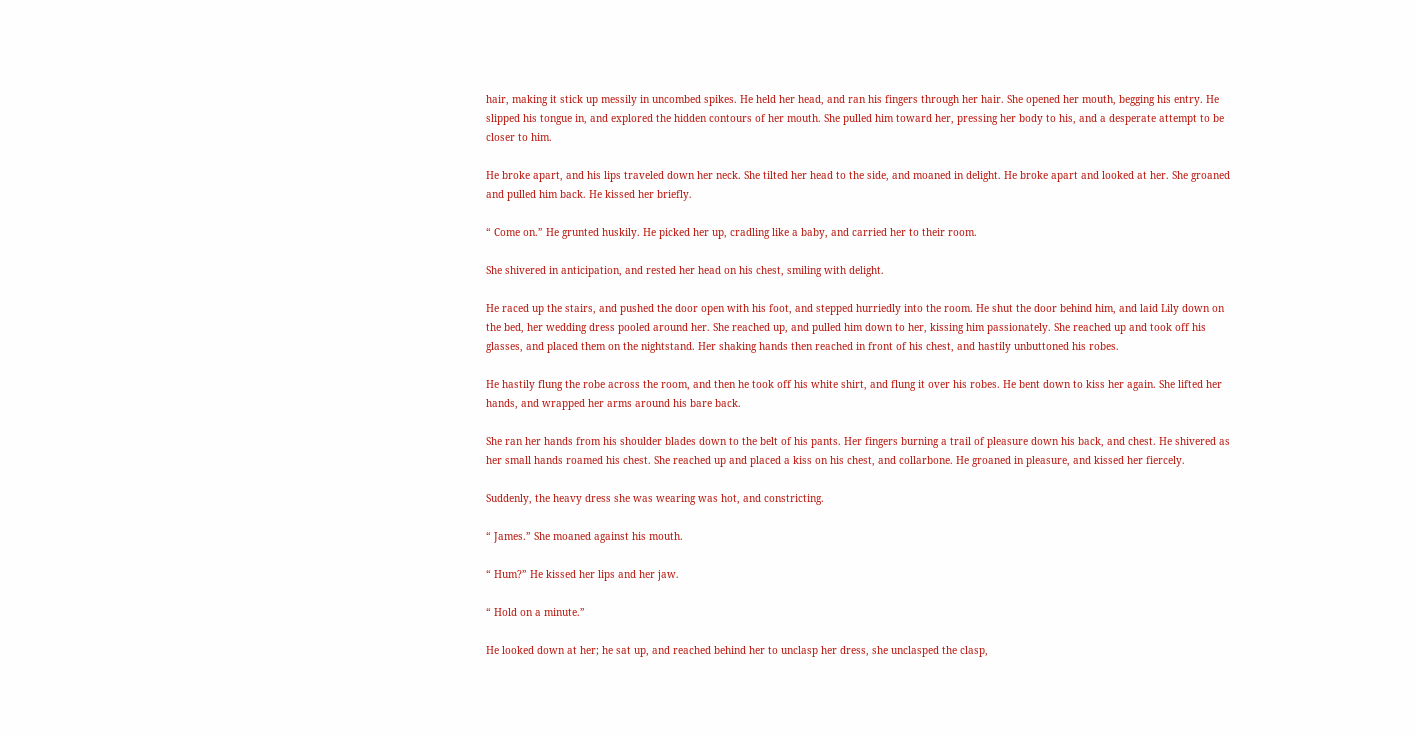hair, making it stick up messily in uncombed spikes. He held her head, and ran his fingers through her hair. She opened her mouth, begging his entry. He slipped his tongue in, and explored the hidden contours of her mouth. She pulled him toward her, pressing her body to his, and a desperate attempt to be closer to him.

He broke apart, and his lips traveled down her neck. She tilted her head to the side, and moaned in delight. He broke apart and looked at her. She groaned and pulled him back. He kissed her briefly.

“ Come on.” He grunted huskily. He picked her up, cradling like a baby, and carried her to their room.

She shivered in anticipation, and rested her head on his chest, smiling with delight.

He raced up the stairs, and pushed the door open with his foot, and stepped hurriedly into the room. He shut the door behind him, and laid Lily down on the bed, her wedding dress pooled around her. She reached up, and pulled him down to her, kissing him passionately. She reached up and took off his glasses, and placed them on the nightstand. Her shaking hands then reached in front of his chest, and hastily unbuttoned his robes.

He hastily flung the robe across the room, and then he took off his white shirt, and flung it over his robes. He bent down to kiss her again. She lifted her hands, and wrapped her arms around his bare back.

She ran her hands from his shoulder blades down to the belt of his pants. Her fingers burning a trail of pleasure down his back, and chest. He shivered as her small hands roamed his chest. She reached up and placed a kiss on his chest, and collarbone. He groaned in pleasure, and kissed her fiercely.

Suddenly, the heavy dress she was wearing was hot, and constricting.

“ James.” She moaned against his mouth.

“ Hum?” He kissed her lips and her jaw.

“ Hold on a minute.”

He looked down at her; he sat up, and reached behind her to unclasp her dress, she unclasped the clasp,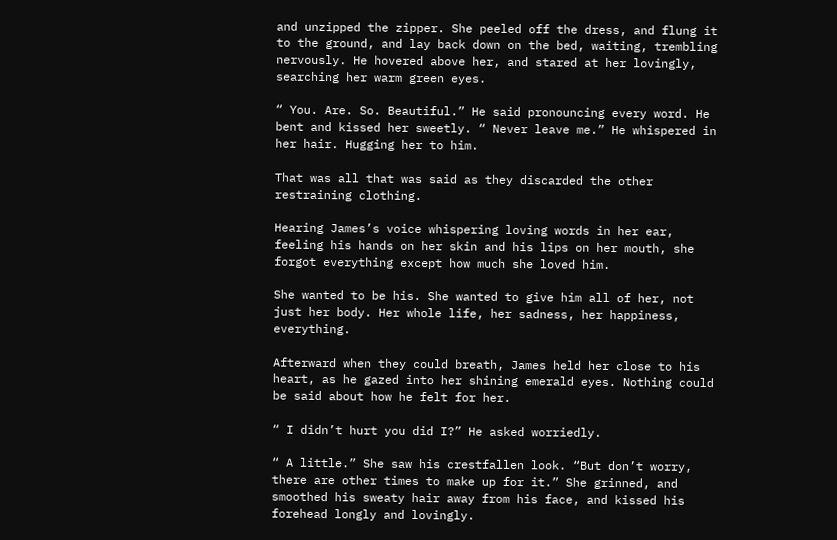and unzipped the zipper. She peeled off the dress, and flung it to the ground, and lay back down on the bed, waiting, trembling nervously. He hovered above her, and stared at her lovingly, searching her warm green eyes.

“ You. Are. So. Beautiful.” He said pronouncing every word. He bent and kissed her sweetly. “ Never leave me.” He whispered in her hair. Hugging her to him.

That was all that was said as they discarded the other restraining clothing.

Hearing James’s voice whispering loving words in her ear, feeling his hands on her skin and his lips on her mouth, she forgot everything except how much she loved him.

She wanted to be his. She wanted to give him all of her, not just her body. Her whole life, her sadness, her happiness, everything.

Afterward when they could breath, James held her close to his heart, as he gazed into her shining emerald eyes. Nothing could be said about how he felt for her.

“ I didn’t hurt you did I?” He asked worriedly.

“ A little.” She saw his crestfallen look. “But don’t worry, there are other times to make up for it.” She grinned, and smoothed his sweaty hair away from his face, and kissed his forehead longly and lovingly.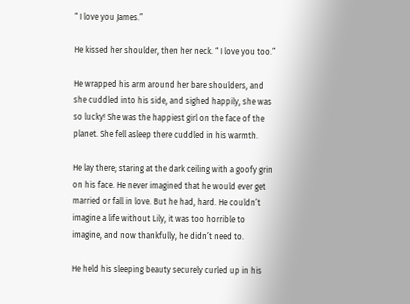“ I love you James.”

He kissed her shoulder, then her neck. “ I love you too.”

He wrapped his arm around her bare shoulders, and she cuddled into his side, and sighed happily, she was so lucky! She was the happiest girl on the face of the planet. She fell asleep there cuddled in his warmth.

He lay there; staring at the dark ceiling with a goofy grin on his face. He never imagined that he would ever get married or fall in love. But he had, hard. He couldn’t imagine a life without Lily, it was too horrible to imagine, and now thankfully, he didn’t need to.

He held his sleeping beauty securely curled up in his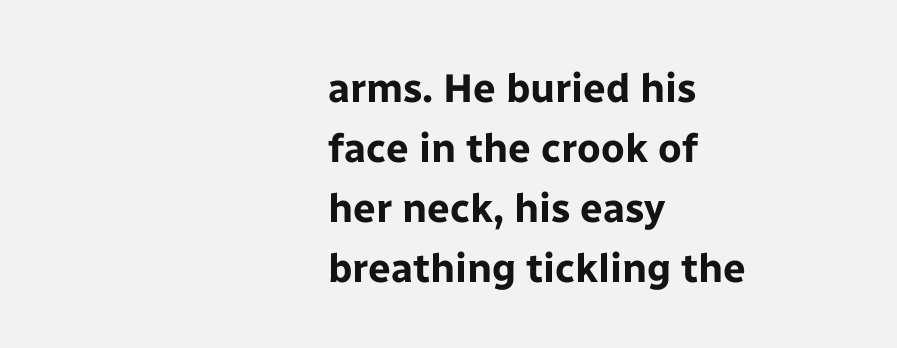arms. He buried his face in the crook of her neck, his easy breathing tickling the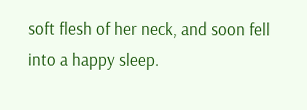soft flesh of her neck, and soon fell into a happy sleep.